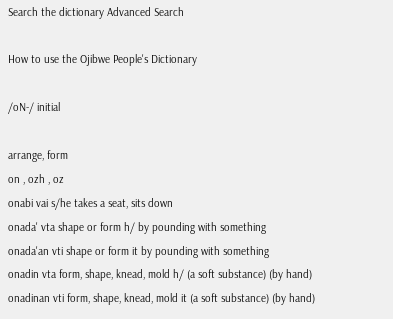Search the dictionary Advanced Search

How to use the Ojibwe People's Dictionary

/oN-/ initial

arrange, form
on , ozh , oz
onabi vai s/he takes a seat, sits down
onada' vta shape or form h/ by pounding with something
onada'an vti shape or form it by pounding with something
onadin vta form, shape, knead, mold h/ (a soft substance) (by hand)
onadinan vti form, shape, knead, mold it (a soft substance) (by hand)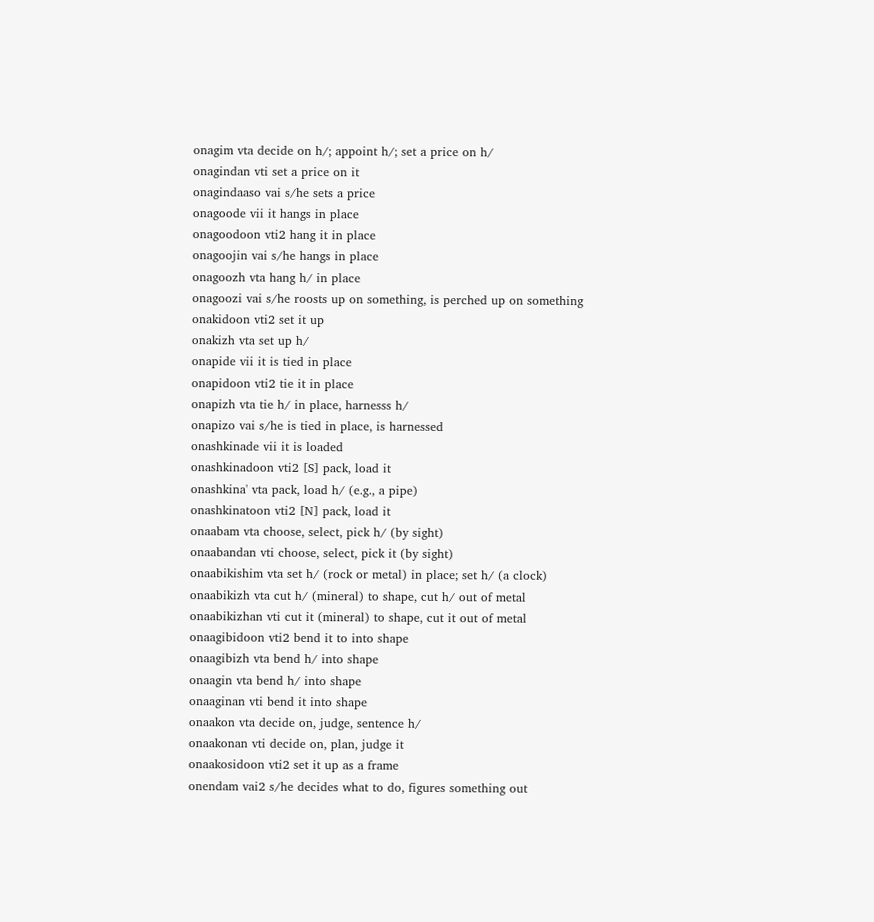onagim vta decide on h/; appoint h/; set a price on h/
onagindan vti set a price on it
onagindaaso vai s/he sets a price
onagoode vii it hangs in place
onagoodoon vti2 hang it in place
onagoojin vai s/he hangs in place
onagoozh vta hang h/ in place
onagoozi vai s/he roosts up on something, is perched up on something
onakidoon vti2 set it up
onakizh vta set up h/
onapide vii it is tied in place
onapidoon vti2 tie it in place
onapizh vta tie h/ in place, harnesss h/
onapizo vai s/he is tied in place, is harnessed
onashkinade vii it is loaded
onashkinadoon vti2 [S] pack, load it
onashkina' vta pack, load h/ (e.g., a pipe)
onashkinatoon vti2 [N] pack, load it
onaabam vta choose, select, pick h/ (by sight)
onaabandan vti choose, select, pick it (by sight)
onaabikishim vta set h/ (rock or metal) in place; set h/ (a clock)
onaabikizh vta cut h/ (mineral) to shape, cut h/ out of metal
onaabikizhan vti cut it (mineral) to shape, cut it out of metal
onaagibidoon vti2 bend it to into shape
onaagibizh vta bend h/ into shape
onaagin vta bend h/ into shape
onaaginan vti bend it into shape
onaakon vta decide on, judge, sentence h/
onaakonan vti decide on, plan, judge it
onaakosidoon vti2 set it up as a frame
onendam vai2 s/he decides what to do, figures something out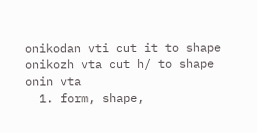onikodan vti cut it to shape
onikozh vta cut h/ to shape
onin vta
  1. form, shape,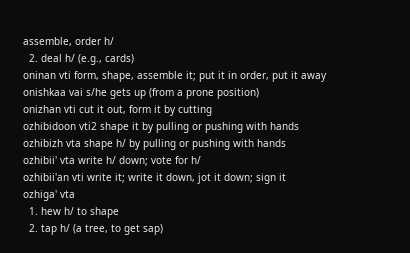assemble, order h/
  2. deal h/ (e.g., cards)
oninan vti form, shape, assemble it; put it in order, put it away
onishkaa vai s/he gets up (from a prone position)
onizhan vti cut it out, form it by cutting
ozhibidoon vti2 shape it by pulling or pushing with hands
ozhibizh vta shape h/ by pulling or pushing with hands
ozhibii' vta write h/ down; vote for h/
ozhibii'an vti write it; write it down, jot it down; sign it
ozhiga' vta
  1. hew h/ to shape
  2. tap h/ (a tree, to get sap)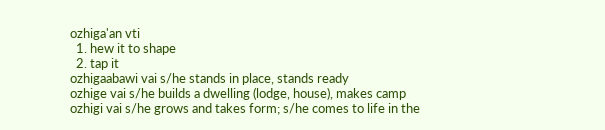ozhiga'an vti
  1. hew it to shape
  2. tap it
ozhigaabawi vai s/he stands in place, stands ready
ozhige vai s/he builds a dwelling (lodge, house), makes camp
ozhigi vai s/he grows and takes form; s/he comes to life in the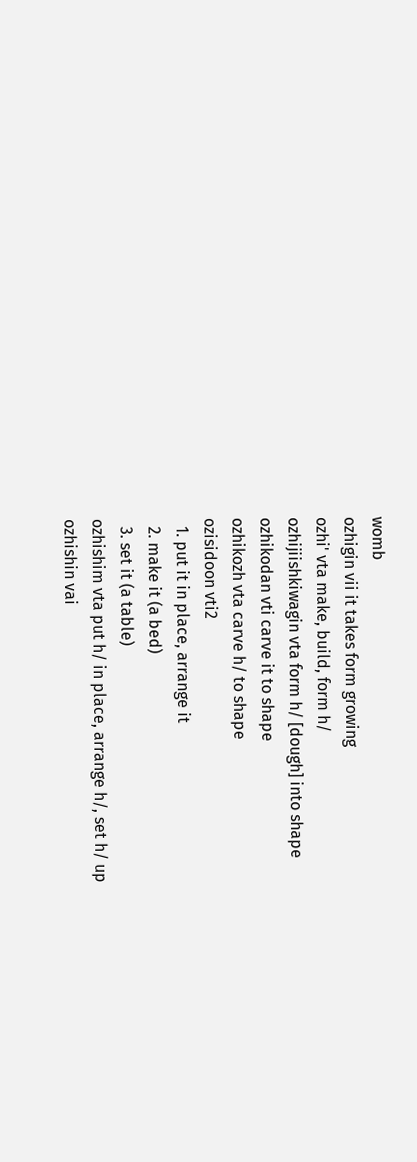womb
ozhigin vii it takes form growing
ozhi' vta make, build, form h/
ozhijiishkiwagin vta form h/ [dough] into shape
ozhikodan vti carve it to shape
ozhikozh vta carve h/ to shape
ozisidoon vti2
  1. put it in place, arrange it
  2. make it (a bed)
  3. set it (a table)
ozhishim vta put h/ in place, arrange h/, set h/ up
ozhishin vai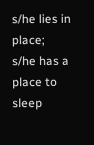s/he lies in place; s/he has a place to sleep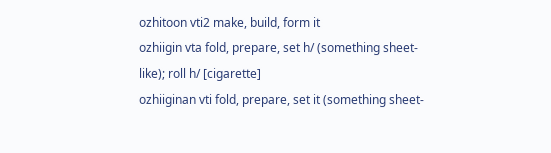ozhitoon vti2 make, build, form it
ozhiigin vta fold, prepare, set h/ (something sheet-like); roll h/ [cigarette]
ozhiiginan vti fold, prepare, set it (something sheet-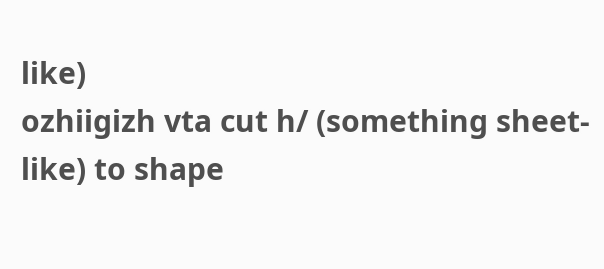like)
ozhiigizh vta cut h/ (something sheet-like) to shape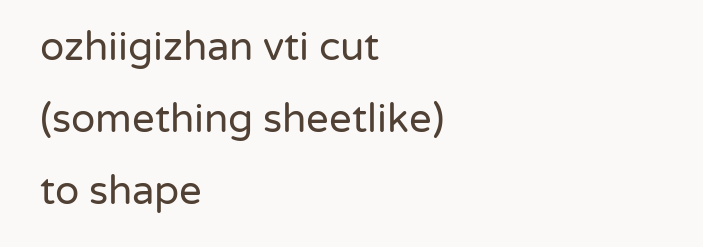ozhiigizhan vti cut (something sheetlike) to shape